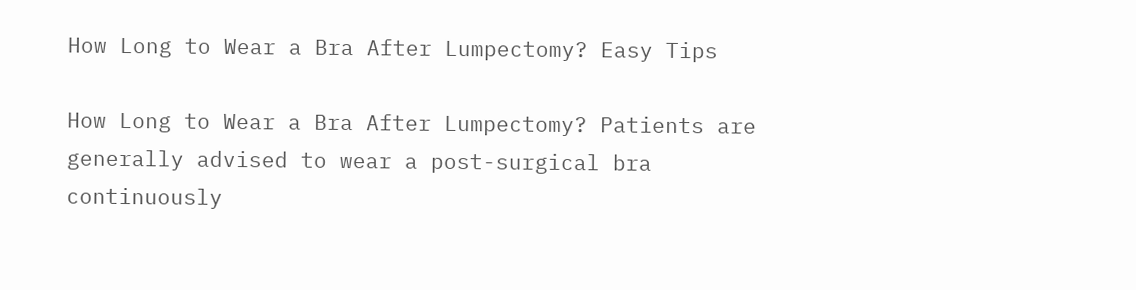How Long to Wear a Bra After Lumpectomy? Easy Tips

How Long to Wear a Bra After Lumpectomy? Patients are generally advised to wear a post-surgical bra continuously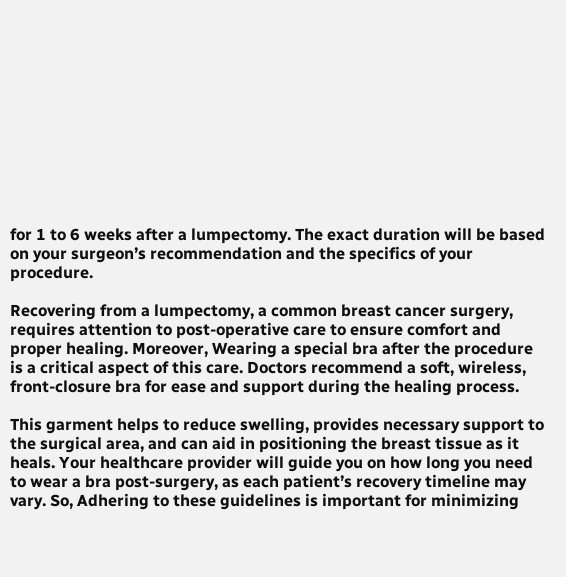for 1 to 6 weeks after a lumpectomy. The exact duration will be based on your surgeon’s recommendation and the specifics of your procedure.

Recovering from a lumpectomy, a common breast cancer surgery, requires attention to post-operative care to ensure comfort and proper healing. Moreover, Wearing a special bra after the procedure is a critical aspect of this care. Doctors recommend a soft, wireless, front-closure bra for ease and support during the healing process.

This garment helps to reduce swelling, provides necessary support to the surgical area, and can aid in positioning the breast tissue as it heals. Your healthcare provider will guide you on how long you need to wear a bra post-surgery, as each patient’s recovery timeline may vary. So, Adhering to these guidelines is important for minimizing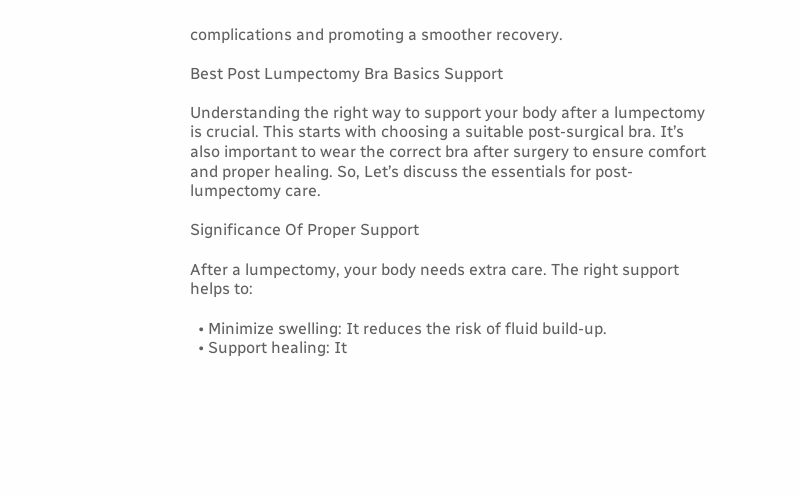complications and promoting a smoother recovery.

Best Post Lumpectomy Bra Basics Support

Understanding the right way to support your body after a lumpectomy is crucial. This starts with choosing a suitable post-surgical bra. It’s also important to wear the correct bra after surgery to ensure comfort and proper healing. So, Let’s discuss the essentials for post-lumpectomy care.

Significance Of Proper Support

After a lumpectomy, your body needs extra care. The right support helps to:

  • Minimize swelling: It reduces the risk of fluid build-up.
  • Support healing: It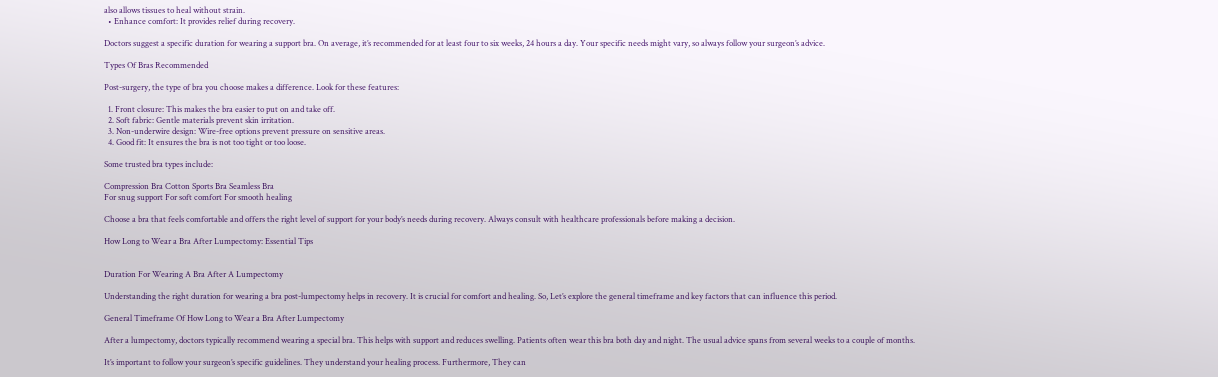also allows tissues to heal without strain.
  • Enhance comfort: It provides relief during recovery.

Doctors suggest a specific duration for wearing a support bra. On average, it’s recommended for at least four to six weeks, 24 hours a day. Your specific needs might vary, so always follow your surgeon’s advice.

Types Of Bras Recommended

Post-surgery, the type of bra you choose makes a difference. Look for these features:

  1. Front closure: This makes the bra easier to put on and take off.
  2. Soft fabric: Gentle materials prevent skin irritation.
  3. Non-underwire design: Wire-free options prevent pressure on sensitive areas.
  4. Good fit: It ensures the bra is not too tight or too loose.

Some trusted bra types include:

Compression Bra Cotton Sports Bra Seamless Bra
For snug support For soft comfort For smooth healing

Choose a bra that feels comfortable and offers the right level of support for your body’s needs during recovery. Always consult with healthcare professionals before making a decision.

How Long to Wear a Bra After Lumpectomy: Essential Tips


Duration For Wearing A Bra After A Lumpectomy

Understanding the right duration for wearing a bra post-lumpectomy helps in recovery. It is crucial for comfort and healing. So, Let’s explore the general timeframe and key factors that can influence this period.

General Timeframe Of How Long to Wear a Bra After Lumpectomy

After a lumpectomy, doctors typically recommend wearing a special bra. This helps with support and reduces swelling. Patients often wear this bra both day and night. The usual advice spans from several weeks to a couple of months.

It’s important to follow your surgeon’s specific guidelines. They understand your healing process. Furthermore, They can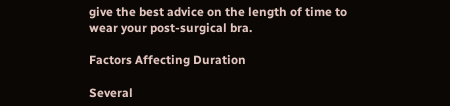give the best advice on the length of time to wear your post-surgical bra.

Factors Affecting Duration

Several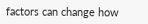factors can change how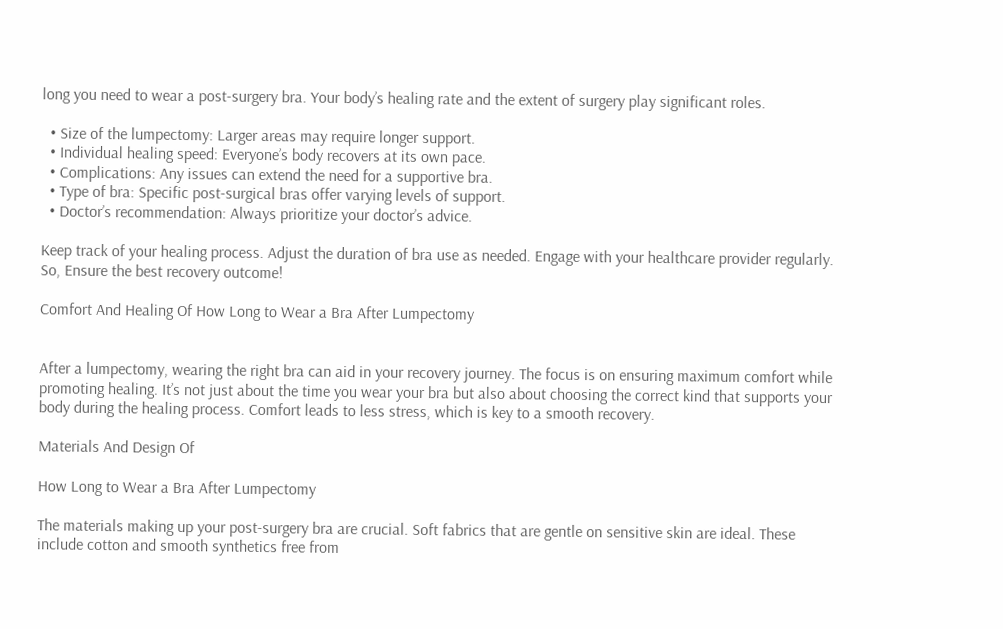long you need to wear a post-surgery bra. Your body’s healing rate and the extent of surgery play significant roles.

  • Size of the lumpectomy: Larger areas may require longer support.
  • Individual healing speed: Everyone’s body recovers at its own pace.
  • Complications: Any issues can extend the need for a supportive bra.
  • Type of bra: Specific post-surgical bras offer varying levels of support.
  • Doctor’s recommendation: Always prioritize your doctor’s advice.

Keep track of your healing process. Adjust the duration of bra use as needed. Engage with your healthcare provider regularly. So, Ensure the best recovery outcome!

Comfort And Healing Of How Long to Wear a Bra After Lumpectomy


After a lumpectomy, wearing the right bra can aid in your recovery journey. The focus is on ensuring maximum comfort while promoting healing. It’s not just about the time you wear your bra but also about choosing the correct kind that supports your body during the healing process. Comfort leads to less stress, which is key to a smooth recovery.

Materials And Design Of

How Long to Wear a Bra After Lumpectomy

The materials making up your post-surgery bra are crucial. Soft fabrics that are gentle on sensitive skin are ideal. These include cotton and smooth synthetics free from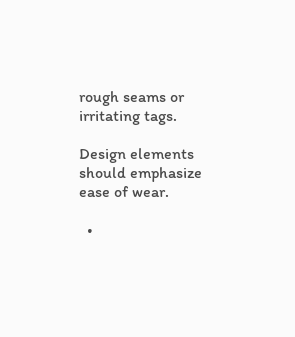rough seams or irritating tags.

Design elements should emphasize ease of wear.

  •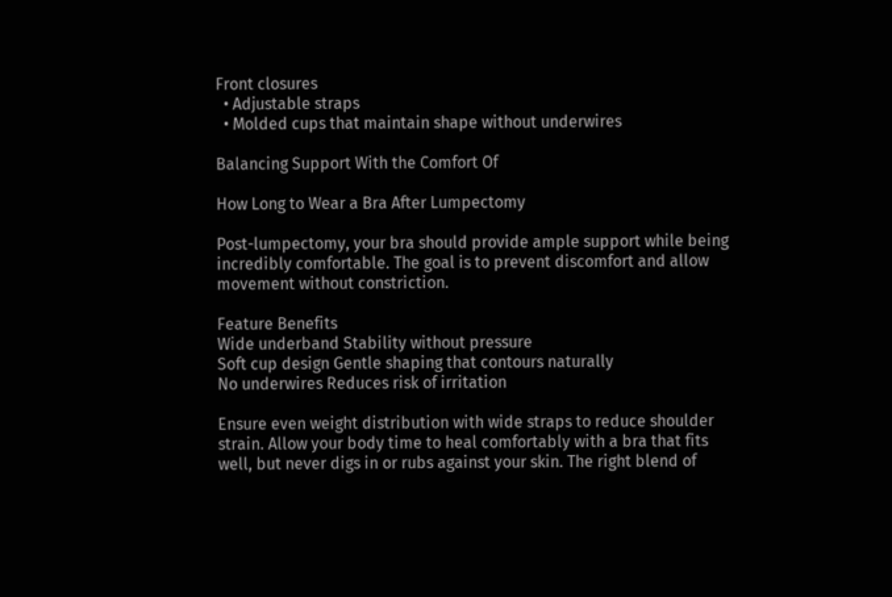Front closures
  • Adjustable straps
  • Molded cups that maintain shape without underwires

Balancing Support With the Comfort Of

How Long to Wear a Bra After Lumpectomy

Post-lumpectomy, your bra should provide ample support while being incredibly comfortable. The goal is to prevent discomfort and allow movement without constriction.

Feature Benefits
Wide underband Stability without pressure
Soft cup design Gentle shaping that contours naturally
No underwires Reduces risk of irritation

Ensure even weight distribution with wide straps to reduce shoulder strain. Allow your body time to heal comfortably with a bra that fits well, but never digs in or rubs against your skin. The right blend of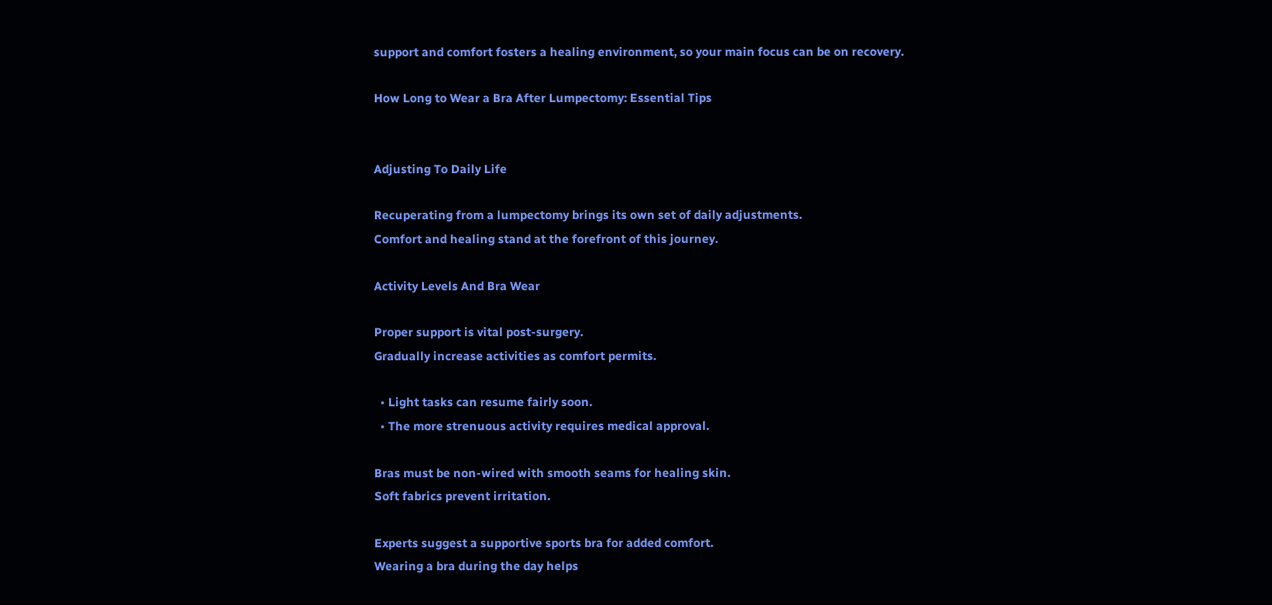support and comfort fosters a healing environment, so your main focus can be on recovery.

How Long to Wear a Bra After Lumpectomy: Essential Tips


Adjusting To Daily Life

Recuperating from a lumpectomy brings its own set of daily adjustments.
Comfort and healing stand at the forefront of this journey.

Activity Levels And Bra Wear

Proper support is vital post-surgery.
Gradually increase activities as comfort permits.

  • Light tasks can resume fairly soon.
  • The more strenuous activity requires medical approval.

Bras must be non-wired with smooth seams for healing skin.
Soft fabrics prevent irritation.

Experts suggest a supportive sports bra for added comfort.
Wearing a bra during the day helps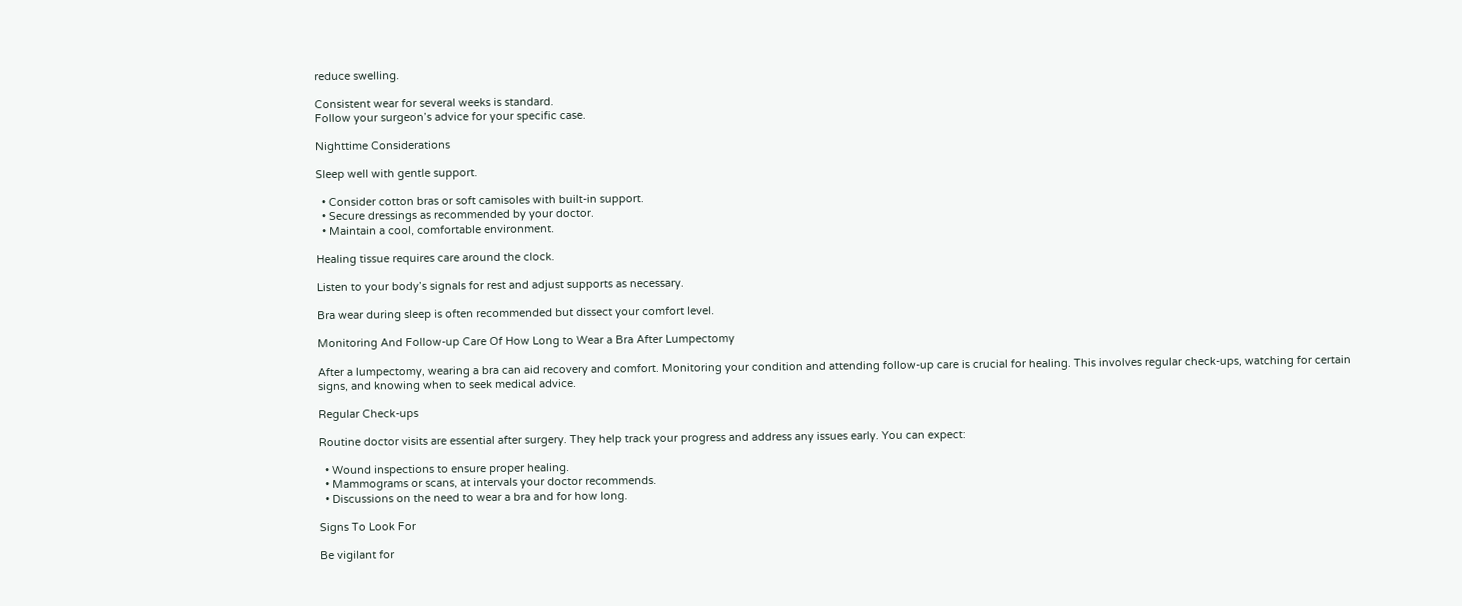reduce swelling.

Consistent wear for several weeks is standard.
Follow your surgeon’s advice for your specific case.

Nighttime Considerations

Sleep well with gentle support.

  • Consider cotton bras or soft camisoles with built-in support.
  • Secure dressings as recommended by your doctor.
  • Maintain a cool, comfortable environment.

Healing tissue requires care around the clock.

Listen to your body’s signals for rest and adjust supports as necessary.

Bra wear during sleep is often recommended but dissect your comfort level.

Monitoring And Follow-up Care Of How Long to Wear a Bra After Lumpectomy

After a lumpectomy, wearing a bra can aid recovery and comfort. Monitoring your condition and attending follow-up care is crucial for healing. This involves regular check-ups, watching for certain signs, and knowing when to seek medical advice.

Regular Check-ups

Routine doctor visits are essential after surgery. They help track your progress and address any issues early. You can expect:

  • Wound inspections to ensure proper healing.
  • Mammograms or scans, at intervals your doctor recommends.
  • Discussions on the need to wear a bra and for how long.

Signs To Look For

Be vigilant for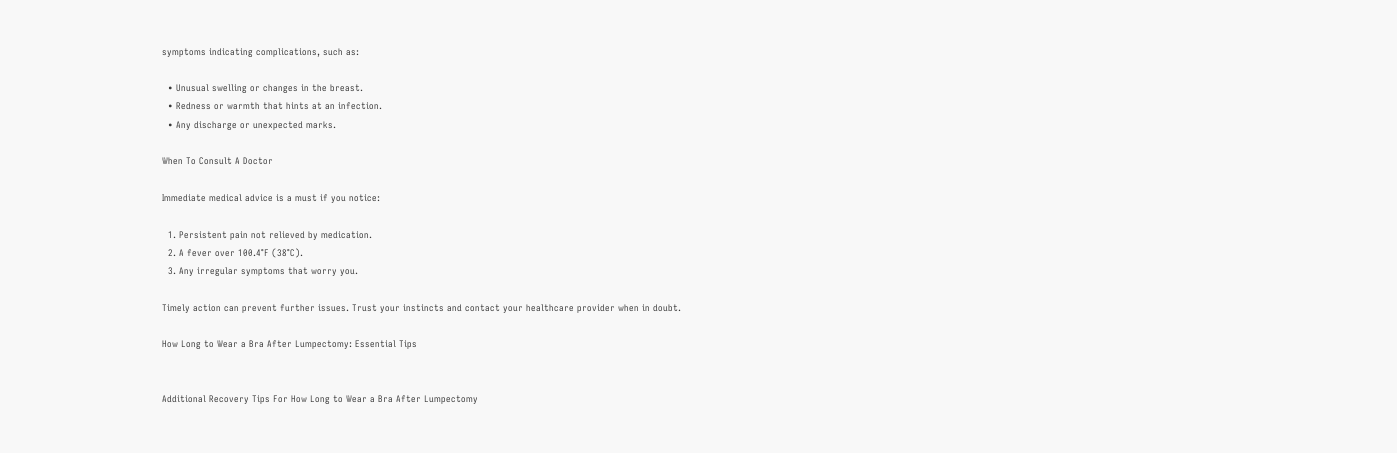symptoms indicating complications, such as:

  • Unusual swelling or changes in the breast.
  • Redness or warmth that hints at an infection.
  • Any discharge or unexpected marks.

When To Consult A Doctor

Immediate medical advice is a must if you notice:

  1. Persistent pain not relieved by medication.
  2. A fever over 100.4°F (38°C).
  3. Any irregular symptoms that worry you.

Timely action can prevent further issues. Trust your instincts and contact your healthcare provider when in doubt.

How Long to Wear a Bra After Lumpectomy: Essential Tips


Additional Recovery Tips For How Long to Wear a Bra After Lumpectomy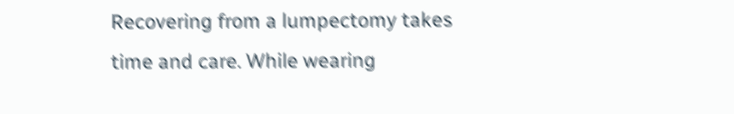Recovering from a lumpectomy takes time and care. While wearing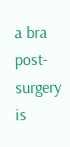a bra post-surgery is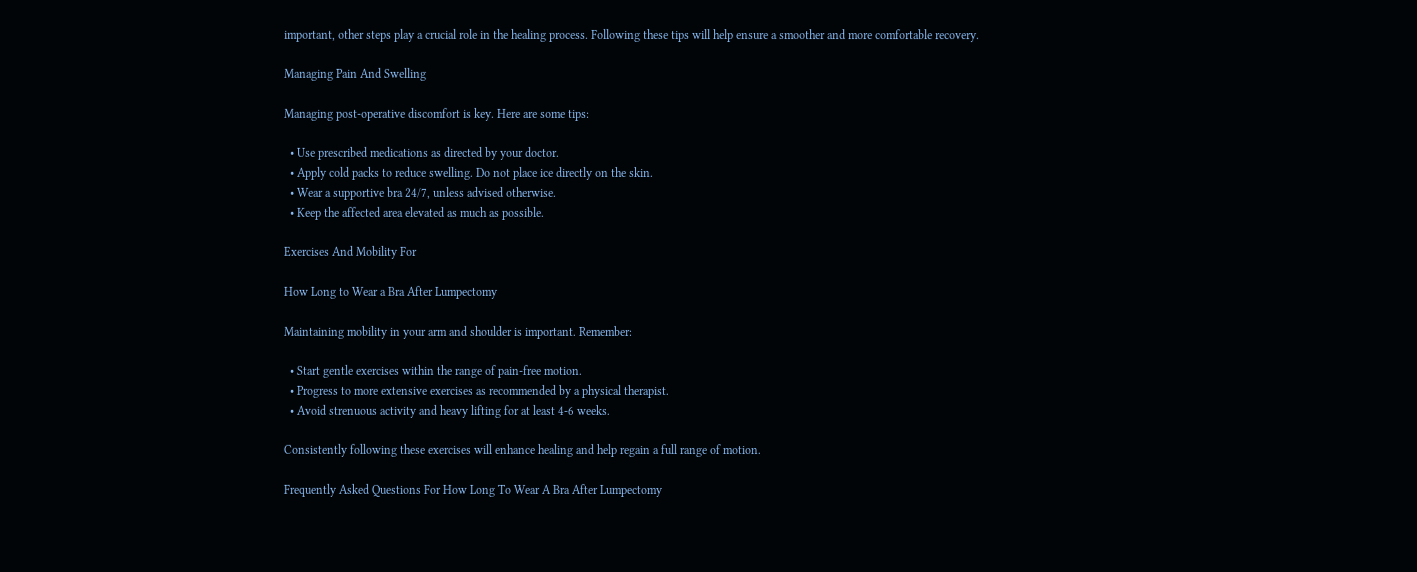important, other steps play a crucial role in the healing process. Following these tips will help ensure a smoother and more comfortable recovery.

Managing Pain And Swelling

Managing post-operative discomfort is key. Here are some tips:

  • Use prescribed medications as directed by your doctor.
  • Apply cold packs to reduce swelling. Do not place ice directly on the skin.
  • Wear a supportive bra 24/7, unless advised otherwise.
  • Keep the affected area elevated as much as possible.

Exercises And Mobility For

How Long to Wear a Bra After Lumpectomy

Maintaining mobility in your arm and shoulder is important. Remember:

  • Start gentle exercises within the range of pain-free motion.
  • Progress to more extensive exercises as recommended by a physical therapist.
  • Avoid strenuous activity and heavy lifting for at least 4-6 weeks.

Consistently following these exercises will enhance healing and help regain a full range of motion.

Frequently Asked Questions For How Long To Wear A Bra After Lumpectomy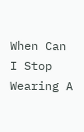When Can I Stop Wearing A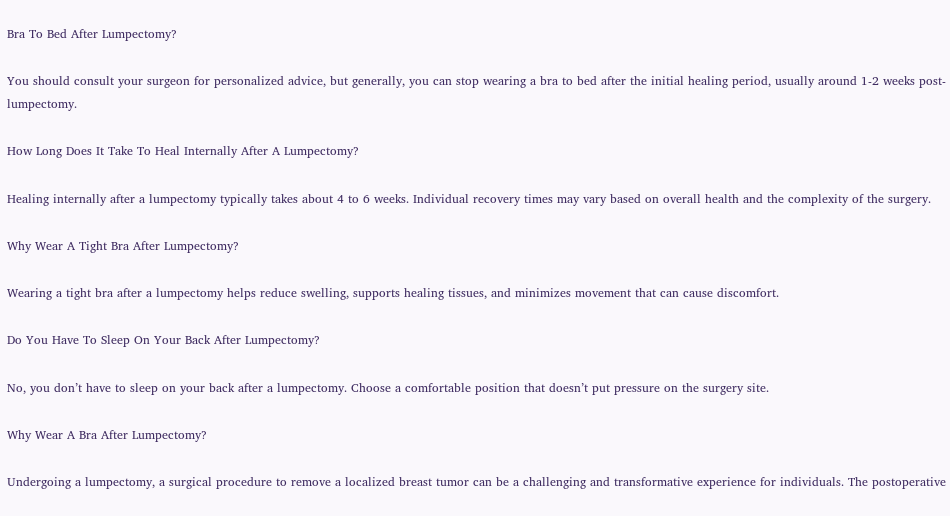Bra To Bed After Lumpectomy?

You should consult your surgeon for personalized advice, but generally, you can stop wearing a bra to bed after the initial healing period, usually around 1-2 weeks post-lumpectomy.

How Long Does It Take To Heal Internally After A Lumpectomy?

Healing internally after a lumpectomy typically takes about 4 to 6 weeks. Individual recovery times may vary based on overall health and the complexity of the surgery.

Why Wear A Tight Bra After Lumpectomy?

Wearing a tight bra after a lumpectomy helps reduce swelling, supports healing tissues, and minimizes movement that can cause discomfort.

Do You Have To Sleep On Your Back After Lumpectomy?

No, you don’t have to sleep on your back after a lumpectomy. Choose a comfortable position that doesn’t put pressure on the surgery site.

Why Wear A Bra After Lumpectomy?

Undergoing a lumpectomy, a surgical procedure to remove a localized breast tumor can be a challenging and transformative experience for individuals. The postoperative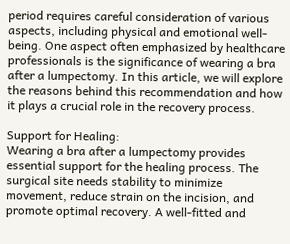period requires careful consideration of various aspects, including physical and emotional well-being. One aspect often emphasized by healthcare professionals is the significance of wearing a bra after a lumpectomy. In this article, we will explore the reasons behind this recommendation and how it plays a crucial role in the recovery process.

Support for Healing:
Wearing a bra after a lumpectomy provides essential support for the healing process. The surgical site needs stability to minimize movement, reduce strain on the incision, and promote optimal recovery. A well-fitted and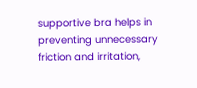supportive bra helps in preventing unnecessary friction and irritation,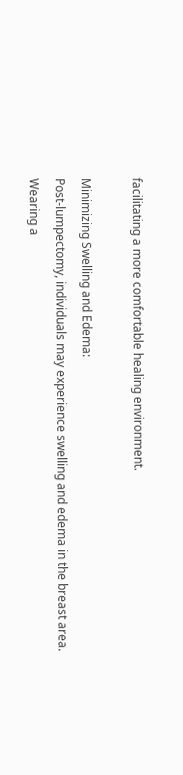facilitating a more comfortable healing environment.

Minimizing Swelling and Edema:
Post-lumpectomy, individuals may experience swelling and edema in the breast area. Wearing a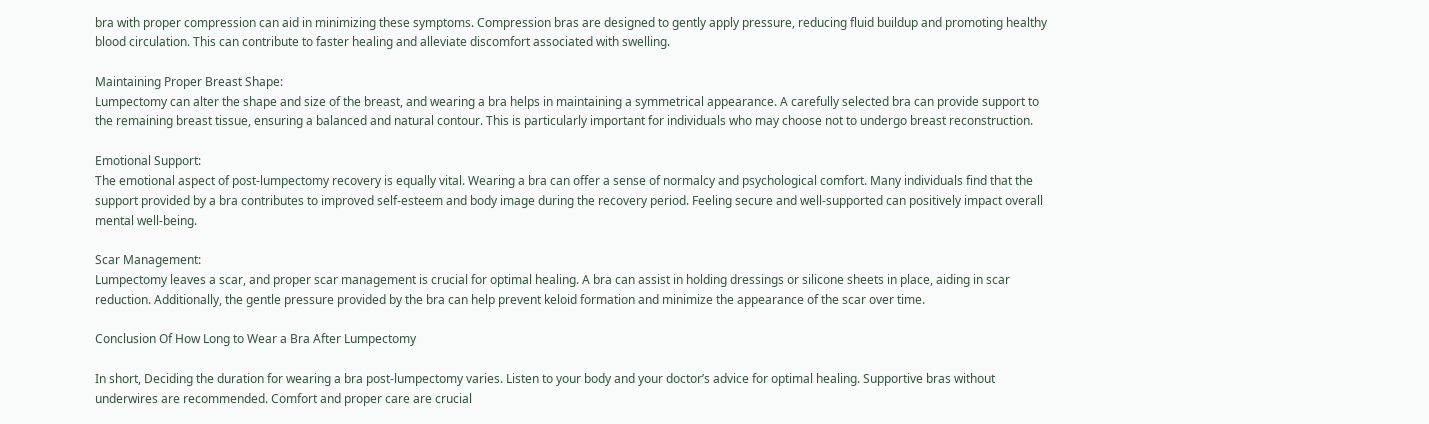bra with proper compression can aid in minimizing these symptoms. Compression bras are designed to gently apply pressure, reducing fluid buildup and promoting healthy blood circulation. This can contribute to faster healing and alleviate discomfort associated with swelling.

Maintaining Proper Breast Shape:
Lumpectomy can alter the shape and size of the breast, and wearing a bra helps in maintaining a symmetrical appearance. A carefully selected bra can provide support to the remaining breast tissue, ensuring a balanced and natural contour. This is particularly important for individuals who may choose not to undergo breast reconstruction.

Emotional Support:
The emotional aspect of post-lumpectomy recovery is equally vital. Wearing a bra can offer a sense of normalcy and psychological comfort. Many individuals find that the support provided by a bra contributes to improved self-esteem and body image during the recovery period. Feeling secure and well-supported can positively impact overall mental well-being.

Scar Management:
Lumpectomy leaves a scar, and proper scar management is crucial for optimal healing. A bra can assist in holding dressings or silicone sheets in place, aiding in scar reduction. Additionally, the gentle pressure provided by the bra can help prevent keloid formation and minimize the appearance of the scar over time.

Conclusion Of How Long to Wear a Bra After Lumpectomy

In short, Deciding the duration for wearing a bra post-lumpectomy varies. Listen to your body and your doctor’s advice for optimal healing. Supportive bras without underwires are recommended. Comfort and proper care are crucial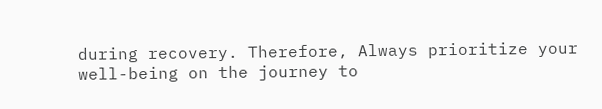during recovery. Therefore, Always prioritize your well-being on the journey to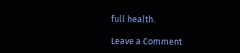full health.

Leave a Comment